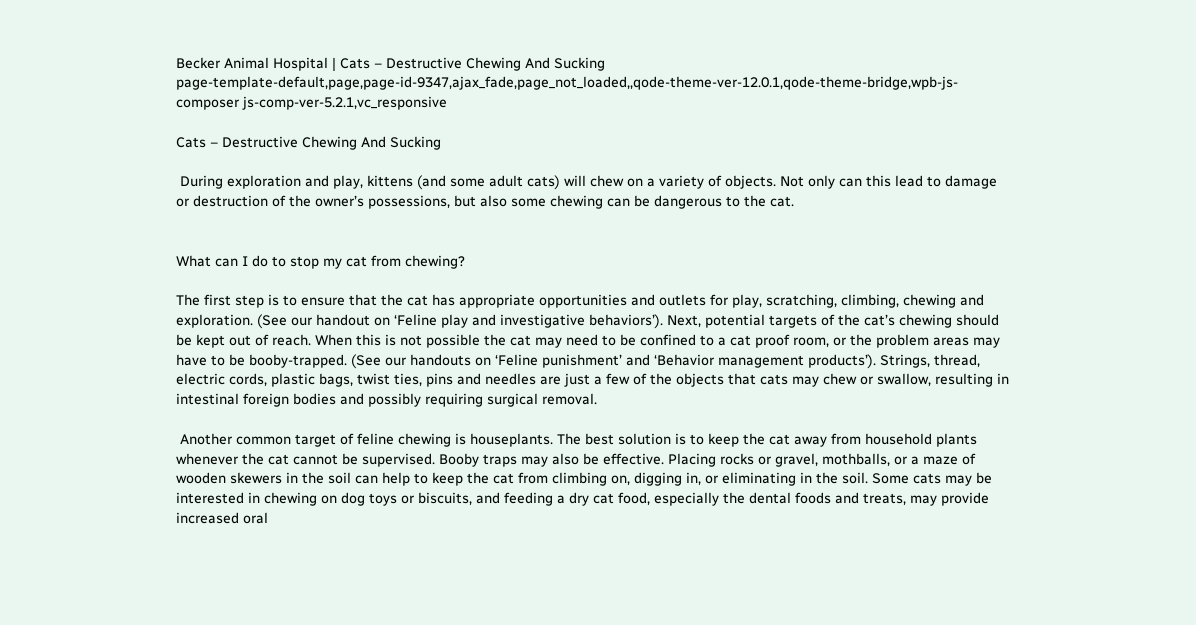Becker Animal Hospital | Cats – Destructive Chewing And Sucking
page-template-default,page,page-id-9347,ajax_fade,page_not_loaded,,qode-theme-ver-12.0.1,qode-theme-bridge,wpb-js-composer js-comp-ver-5.2.1,vc_responsive

Cats – Destructive Chewing And Sucking

 During exploration and play, kittens (and some adult cats) will chew on a variety of objects. Not only can this lead to damage or destruction of the owner’s possessions, but also some chewing can be dangerous to the cat.


What can I do to stop my cat from chewing?

The first step is to ensure that the cat has appropriate opportunities and outlets for play, scratching, climbing, chewing and exploration. (See our handout on ‘Feline play and investigative behaviors’). Next, potential targets of the cat’s chewing should be kept out of reach. When this is not possible the cat may need to be confined to a cat proof room, or the problem areas may have to be booby-trapped. (See our handouts on ‘Feline punishment’ and ‘Behavior management products’). Strings, thread, electric cords, plastic bags, twist ties, pins and needles are just a few of the objects that cats may chew or swallow, resulting in intestinal foreign bodies and possibly requiring surgical removal.

 Another common target of feline chewing is houseplants. The best solution is to keep the cat away from household plants whenever the cat cannot be supervised. Booby traps may also be effective. Placing rocks or gravel, mothballs, or a maze of wooden skewers in the soil can help to keep the cat from climbing on, digging in, or eliminating in the soil. Some cats may be interested in chewing on dog toys or biscuits, and feeding a dry cat food, especially the dental foods and treats, may provide increased oral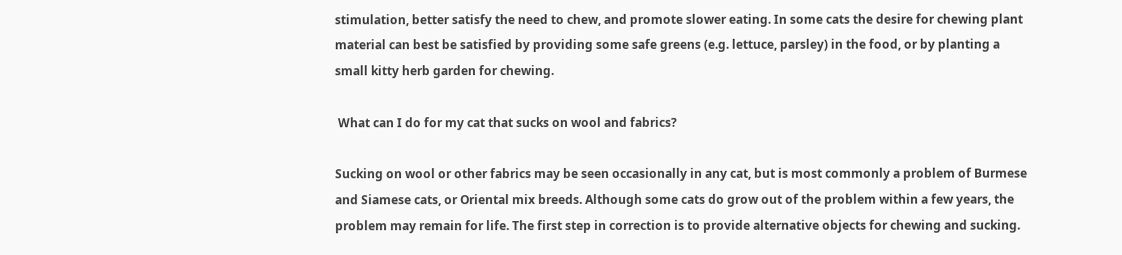stimulation, better satisfy the need to chew, and promote slower eating. In some cats the desire for chewing plant material can best be satisfied by providing some safe greens (e.g. lettuce, parsley) in the food, or by planting a small kitty herb garden for chewing.

 What can I do for my cat that sucks on wool and fabrics?

Sucking on wool or other fabrics may be seen occasionally in any cat, but is most commonly a problem of Burmese and Siamese cats, or Oriental mix breeds. Although some cats do grow out of the problem within a few years, the problem may remain for life. The first step in correction is to provide alternative objects for chewing and sucking.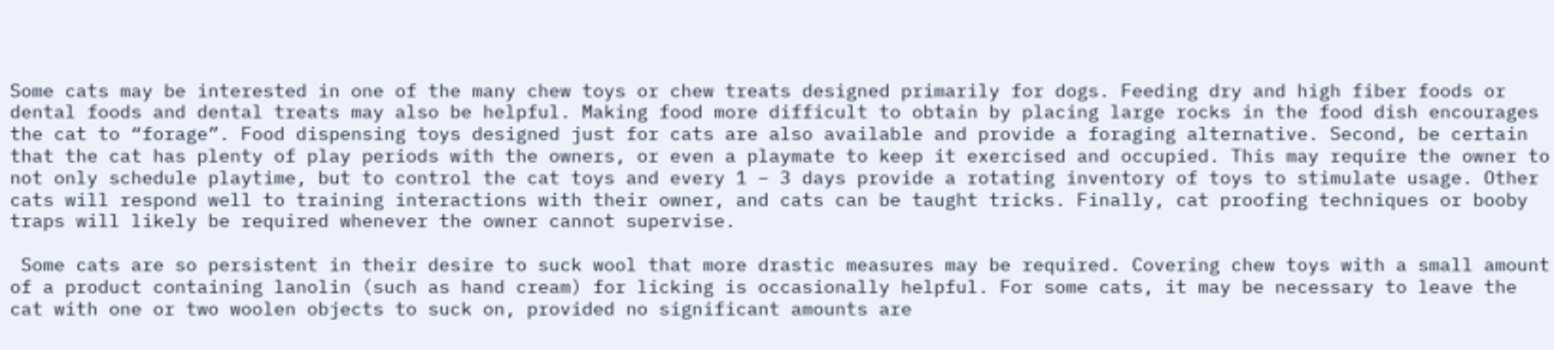Some cats may be interested in one of the many chew toys or chew treats designed primarily for dogs. Feeding dry and high fiber foods or dental foods and dental treats may also be helpful. Making food more difficult to obtain by placing large rocks in the food dish encourages the cat to “forage”. Food dispensing toys designed just for cats are also available and provide a foraging alternative. Second, be certain that the cat has plenty of play periods with the owners, or even a playmate to keep it exercised and occupied. This may require the owner to not only schedule playtime, but to control the cat toys and every 1 – 3 days provide a rotating inventory of toys to stimulate usage. Other cats will respond well to training interactions with their owner, and cats can be taught tricks. Finally, cat proofing techniques or booby traps will likely be required whenever the owner cannot supervise.

 Some cats are so persistent in their desire to suck wool that more drastic measures may be required. Covering chew toys with a small amount of a product containing lanolin (such as hand cream) for licking is occasionally helpful. For some cats, it may be necessary to leave the cat with one or two woolen objects to suck on, provided no significant amounts are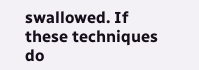swallowed. If these techniques do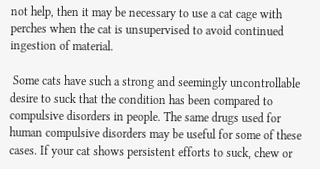not help, then it may be necessary to use a cat cage with perches when the cat is unsupervised to avoid continued ingestion of material.

 Some cats have such a strong and seemingly uncontrollable desire to suck that the condition has been compared to compulsive disorders in people. The same drugs used for human compulsive disorders may be useful for some of these cases. If your cat shows persistent efforts to suck, chew or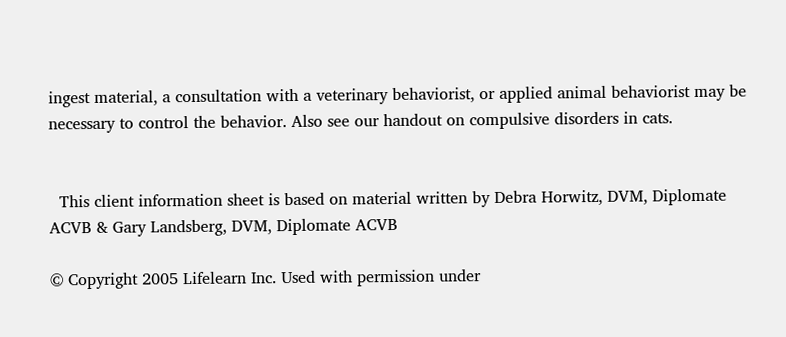ingest material, a consultation with a veterinary behaviorist, or applied animal behaviorist may be necessary to control the behavior. Also see our handout on compulsive disorders in cats.


  This client information sheet is based on material written by Debra Horwitz, DVM, Diplomate ACVB & Gary Landsberg, DVM, Diplomate ACVB

© Copyright 2005 Lifelearn Inc. Used with permission under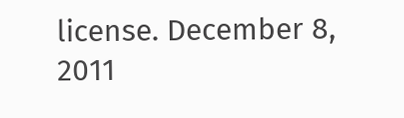license. December 8, 2011